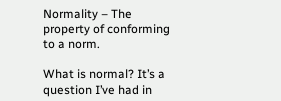Normality – The property of conforming to a norm.

What is normal? It’s a question I’ve had in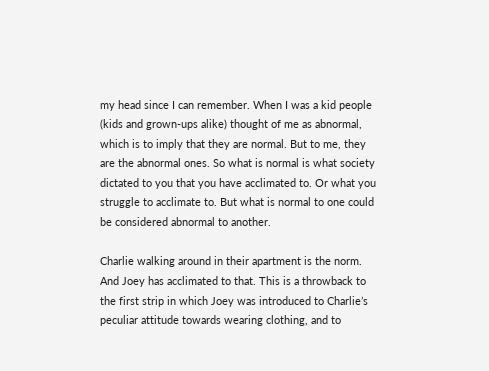my head since I can remember. When I was a kid people (kids and grown-ups alike) thought of me as abnormal, which is to imply that they are normal. But to me, they are the abnormal ones. So what is normal is what society dictated to you that you have acclimated to. Or what you struggle to acclimate to. But what is normal to one could be considered abnormal to another.

Charlie walking around in their apartment is the norm. And Joey has acclimated to that. This is a throwback to the first strip in which Joey was introduced to Charlie’s peculiar attitude towards wearing clothing, and to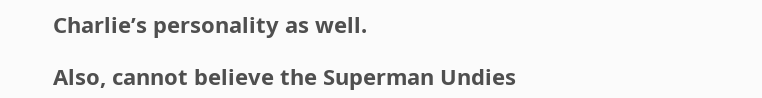Charlie’s personality as well.

Also, cannot believe the Superman Undies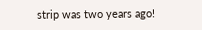strip was two years ago!